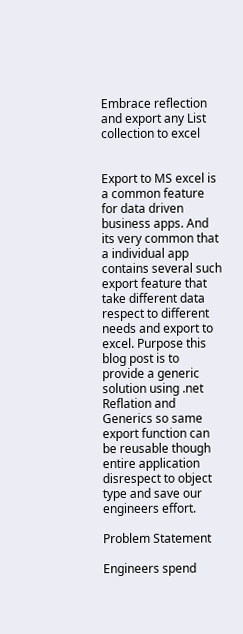Embrace reflection and export any List collection to excel


Export to MS excel is a common feature for data driven business apps. And its very common that a individual app contains several such export feature that take different data respect to different needs and export to excel. Purpose this blog post is to provide a generic solution using .net Reflation and Generics so same export function can be reusable though entire application disrespect to object type and save our engineers effort.

Problem Statement

Engineers spend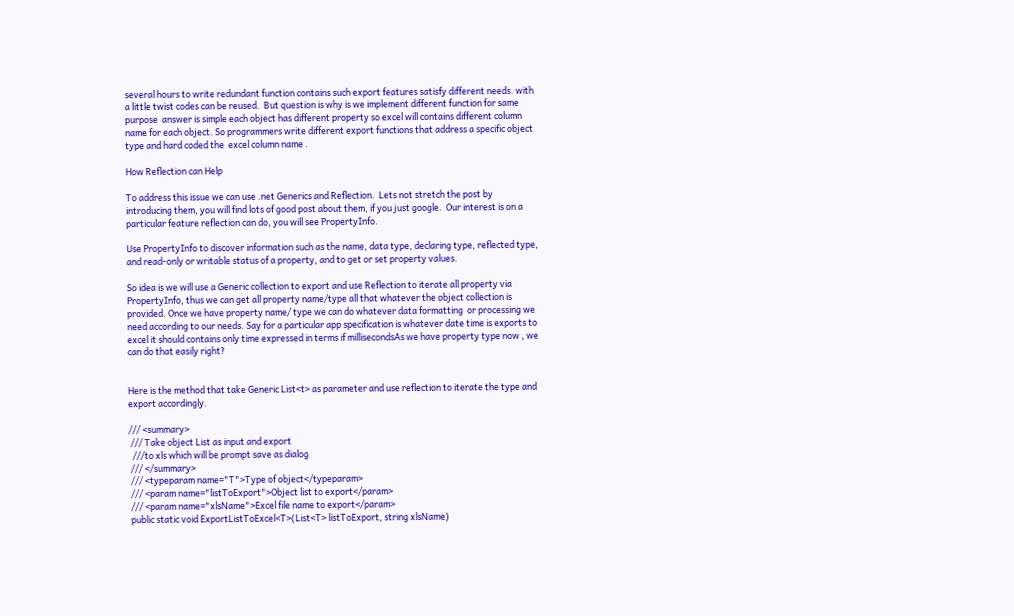several hours to write redundant function contains such export features satisfy different needs. with a little twist codes can be reused.  But question is why is we implement different function for same purpose  answer is simple each object has different property so excel will contains different column name for each object. So programmers write different export functions that address a specific object type and hard coded the  excel column name .

How Reflection can Help

To address this issue we can use .net Generics and Reflection.  Lets not stretch the post by introducing them, you will find lots of good post about them, if you just google.  Our interest is on a particular feature reflection can do, you will see PropertyInfo.

Use PropertyInfo to discover information such as the name, data type, declaring type, reflected type, and read-only or writable status of a property, and to get or set property values.

So idea is we will use a Generic collection to export and use Reflection to iterate all property via PropertyInfo, thus we can get all property name/type all that whatever the object collection is provided. Once we have property name/ type we can do whatever data formatting  or processing we need according to our needs. Say for a particular app specification is whatever date time is exports to excel it should contains only time expressed in terms if millisecondsAs we have property type now , we can do that easily right?


Here is the method that take Generic List<t> as parameter and use reflection to iterate the type and export accordingly.

/// <summary>
 /// Take object List as input and export
  ///to xls which will be prompt save as dialog
 /// </summary>
 /// <typeparam name="T">Type of object</typeparam>
 /// <param name="listToExport">Object list to export</param>
 /// <param name="xlsName">Excel file name to export</param>
 public static void ExportListToExcel<T>(List<T> listToExport, string xlsName)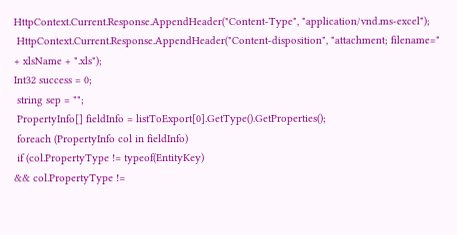HttpContext.Current.Response.AppendHeader("Content-Type", "application/vnd.ms-excel");
 HttpContext.Current.Response.AppendHeader("Content-disposition", "attachment; filename=" + xlsName + ".xls");
Int32 success = 0;
 string sep = "";
 PropertyInfo[] fieldInfo = listToExport[0].GetType().GetProperties();
 foreach (PropertyInfo col in fieldInfo)
 if (col.PropertyType != typeof(EntityKey)
&& col.PropertyType !=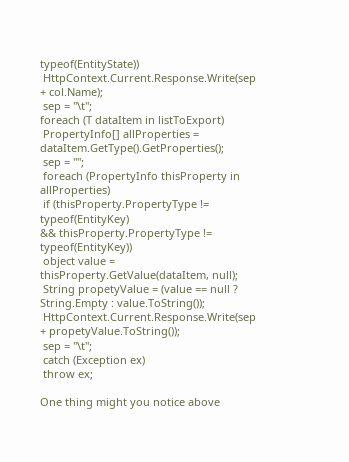typeof(EntityState))
 HttpContext.Current.Response.Write(sep + col.Name);
 sep = "\t";
foreach (T dataItem in listToExport)
 PropertyInfo[] allProperties = dataItem.GetType().GetProperties();
 sep = "";
 foreach (PropertyInfo thisProperty in allProperties)
 if (thisProperty.PropertyType != typeof(EntityKey)
&& thisProperty.PropertyType != typeof(EntityKey))
 object value = thisProperty.GetValue(dataItem, null);
 String propetyValue = (value == null ? String.Empty : value.ToString());
 HttpContext.Current.Response.Write(sep + propetyValue.ToString());
 sep = "\t";
 catch (Exception ex)
 throw ex;

One thing might you notice above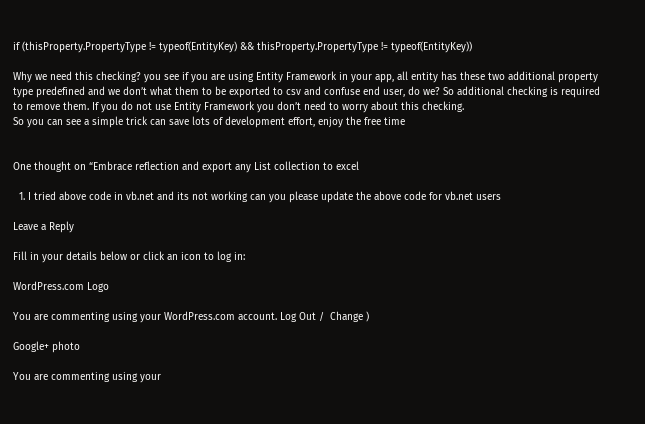if (thisProperty.PropertyType != typeof(EntityKey) && thisProperty.PropertyType != typeof(EntityKey))

Why we need this checking? you see if you are using Entity Framework in your app, all entity has these two additional property type predefined and we don’t what them to be exported to csv and confuse end user, do we? So additional checking is required to remove them. If you do not use Entity Framework you don’t need to worry about this checking.
So you can see a simple trick can save lots of development effort, enjoy the free time


One thought on “Embrace reflection and export any List collection to excel

  1. I tried above code in vb.net and its not working can you please update the above code for vb.net users

Leave a Reply

Fill in your details below or click an icon to log in:

WordPress.com Logo

You are commenting using your WordPress.com account. Log Out /  Change )

Google+ photo

You are commenting using your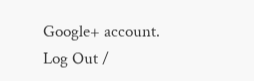Google+ account. Log Out /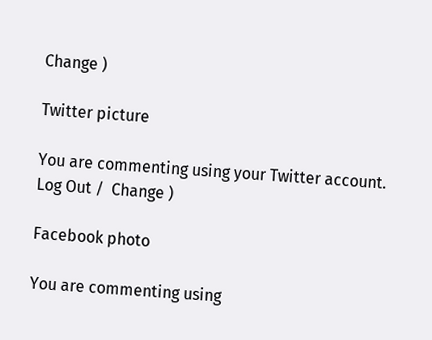Change )

Twitter picture

You are commenting using your Twitter account. Log Out /  Change )

Facebook photo

You are commenting using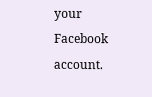your Facebook account.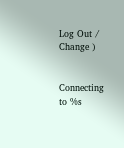Log Out /  Change )


Connecting to %s